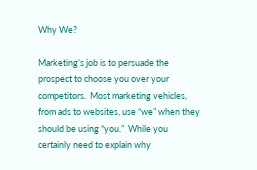Why We?

Marketing’s job is to persuade the prospect to choose you over your competitors.  Most marketing vehicles, from ads to websites, use “we” when they should be using “you.”  While you certainly need to explain why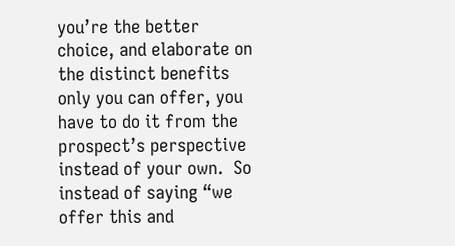you’re the better choice, and elaborate on the distinct benefits only you can offer, you have to do it from the prospect’s perspective instead of your own.  So instead of saying “we offer this and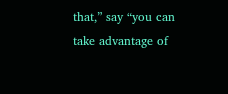that,” say “you can take advantage of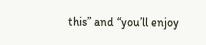this” and “you’ll enjoy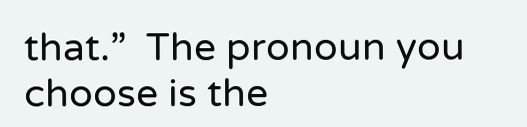that.”  The pronoun you choose is the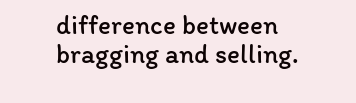difference between bragging and selling.